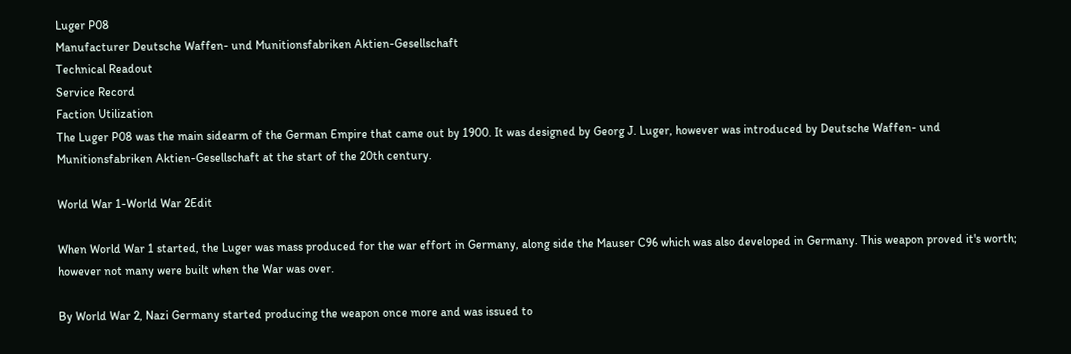Luger P08
Manufacturer Deutsche Waffen- und Munitionsfabriken Aktien-Gesellschaft
Technical Readout
Service Record
Faction Utilization
The Luger P08 was the main sidearm of the German Empire that came out by 1900. It was designed by Georg J. Luger, however was introduced by Deutsche Waffen- und Munitionsfabriken Aktien-Gesellschaft at the start of the 20th century.

World War 1-World War 2Edit

When World War 1 started, the Luger was mass produced for the war effort in Germany, along side the Mauser C96 which was also developed in Germany. This weapon proved it's worth; however not many were built when the War was over.

By World War 2, Nazi Germany started producing the weapon once more and was issued to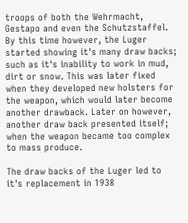troops of both the Wehrmacht, Gestapo and even the Schutzstaffel. By this time however, the Luger started showing it's many draw backs; such as it's inability to work in mud, dirt or snow. This was later fixed when they developed new holsters for the weapon, which would later become another drawback. Later on however, another draw back presented itself; when the weapon became too complex to mass produce.

The draw backs of the Luger led to it's replacement in 1938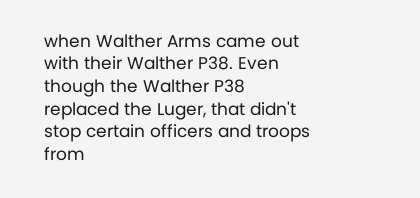when Walther Arms came out with their Walther P38. Even though the Walther P38 replaced the Luger, that didn't stop certain officers and troops from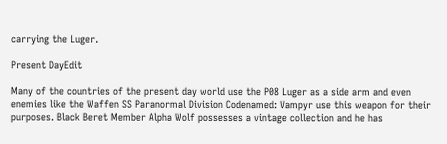carrying the Luger.

Present DayEdit

Many of the countries of the present day world use the P08 Luger as a side arm and even enemies like the Waffen SS Paranormal Division Codenamed: Vampyr use this weapon for their purposes. Black Beret Member Alpha Wolf possesses a vintage collection and he has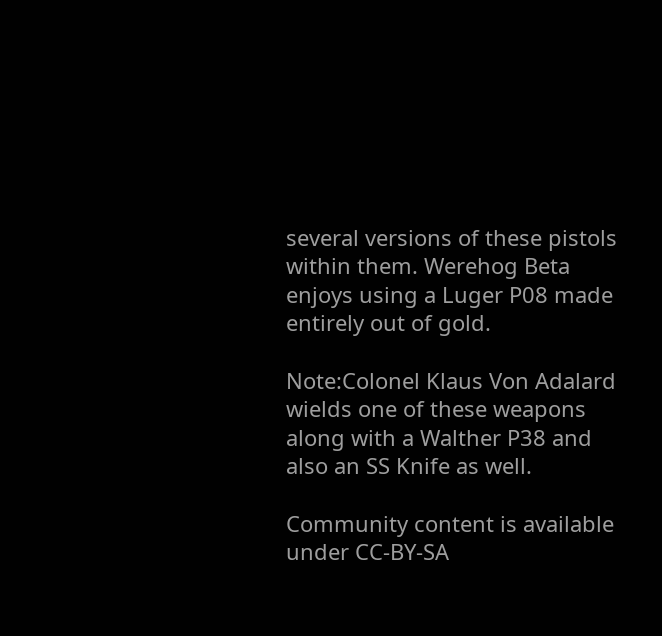several versions of these pistols within them. Werehog Beta enjoys using a Luger P08 made entirely out of gold.

Note:Colonel Klaus Von Adalard wields one of these weapons along with a Walther P38 and also an SS Knife as well.

Community content is available under CC-BY-SA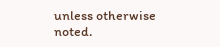unless otherwise noted.